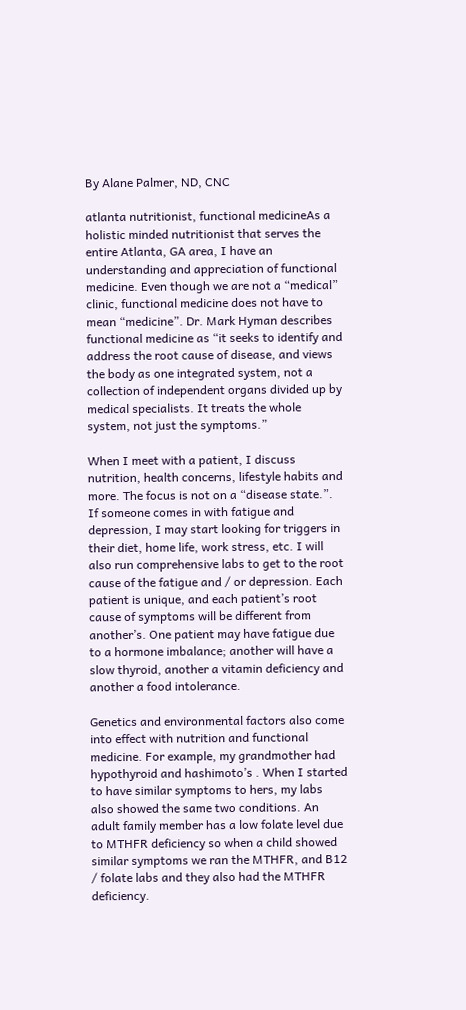By Alane Palmer, ND, CNC

atlanta nutritionist, functional medicineAs a holistic minded nutritionist that serves the entire Atlanta, GA area, I have an understanding and appreciation of functional medicine. Even though we are not a “medical” clinic, functional medicine does not have to mean “medicine”. Dr. Mark Hyman describes functional medicine as “it seeks to identify and address the root cause of disease, and views the body as one integrated system, not a collection of independent organs divided up by medical specialists. It treats the whole system, not just the symptoms.”

When I meet with a patient, I discuss nutrition, health concerns, lifestyle habits and more. The focus is not on a “disease state.”. If someone comes in with fatigue and depression, I may start looking for triggers in their diet, home life, work stress, etc. I will also run comprehensive labs to get to the root cause of the fatigue and / or depression. Each patient is unique, and each patient’s root cause of symptoms will be different from another’s. One patient may have fatigue due to a hormone imbalance; another will have a slow thyroid, another a vitamin deficiency and another a food intolerance.

Genetics and environmental factors also come into effect with nutrition and functional medicine. For example, my grandmother had hypothyroid and hashimoto’s . When I started to have similar symptoms to hers, my labs also showed the same two conditions. An adult family member has a low folate level due to MTHFR deficiency so when a child showed similar symptoms we ran the MTHFR, and B12 / folate labs and they also had the MTHFR deficiency.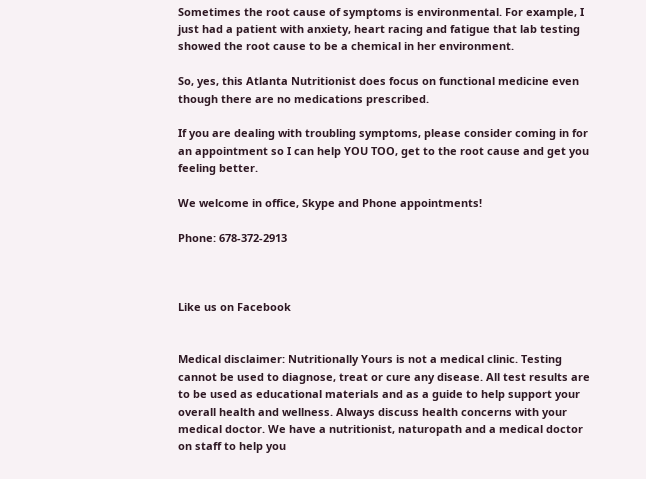Sometimes the root cause of symptoms is environmental. For example, I just had a patient with anxiety, heart racing and fatigue that lab testing showed the root cause to be a chemical in her environment.

So, yes, this Atlanta Nutritionist does focus on functional medicine even though there are no medications prescribed.

If you are dealing with troubling symptoms, please consider coming in for an appointment so I can help YOU TOO, get to the root cause and get you feeling better.

We welcome in office, Skype and Phone appointments!

Phone: 678-372-2913



Like us on Facebook


Medical disclaimer: Nutritionally Yours is not a medical clinic. Testing cannot be used to diagnose, treat or cure any disease. All test results are to be used as educational materials and as a guide to help support your overall health and wellness. Always discuss health concerns with your medical doctor. We have a nutritionist, naturopath and a medical doctor on staff to help you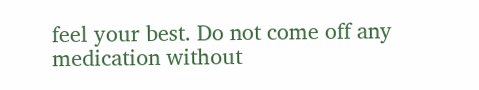feel your best. Do not come off any medication without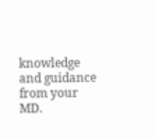knowledge and guidance from your MD.